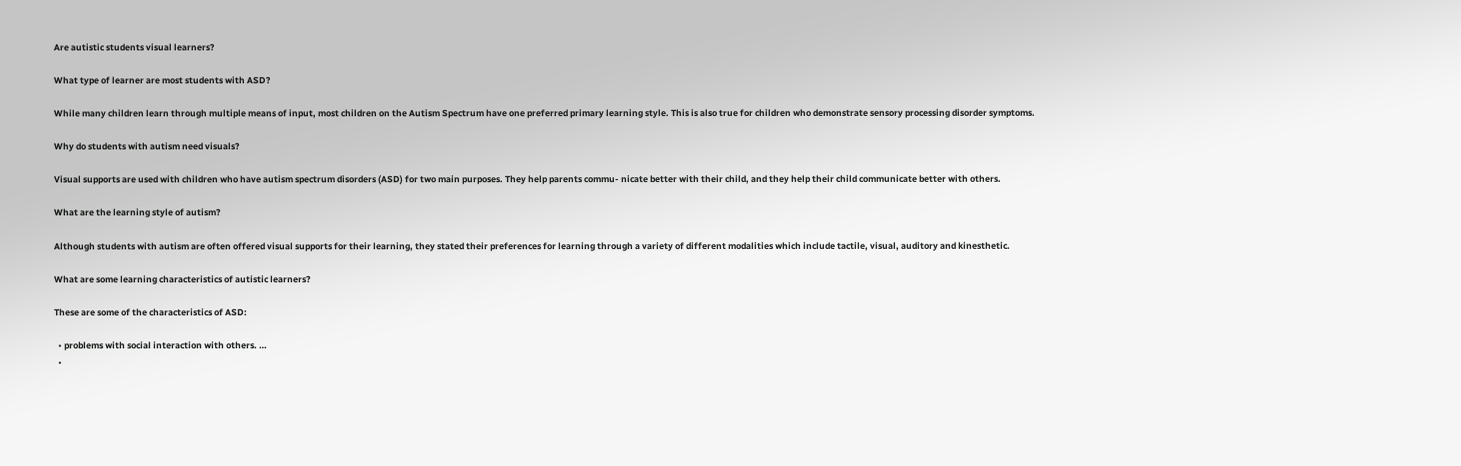Are autistic students visual learners?

What type of learner are most students with ASD?

While many children learn through multiple means of input, most children on the Autism Spectrum have one preferred primary learning style. This is also true for children who demonstrate sensory processing disorder symptoms.

Why do students with autism need visuals?

Visual supports are used with children who have autism spectrum disorders (ASD) for two main purposes. They help parents commu- nicate better with their child, and they help their child communicate better with others.

What are the learning style of autism?

Although students with autism are often offered visual supports for their learning, they stated their preferences for learning through a variety of different modalities which include tactile, visual, auditory and kinesthetic.

What are some learning characteristics of autistic learners?

These are some of the characteristics of ASD:

  • problems with social interaction with others. …
  •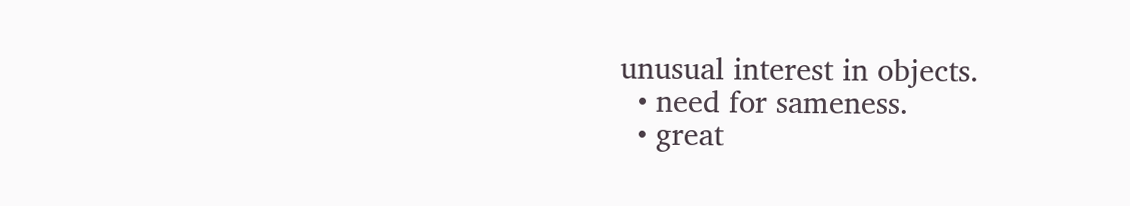unusual interest in objects.
  • need for sameness.
  • great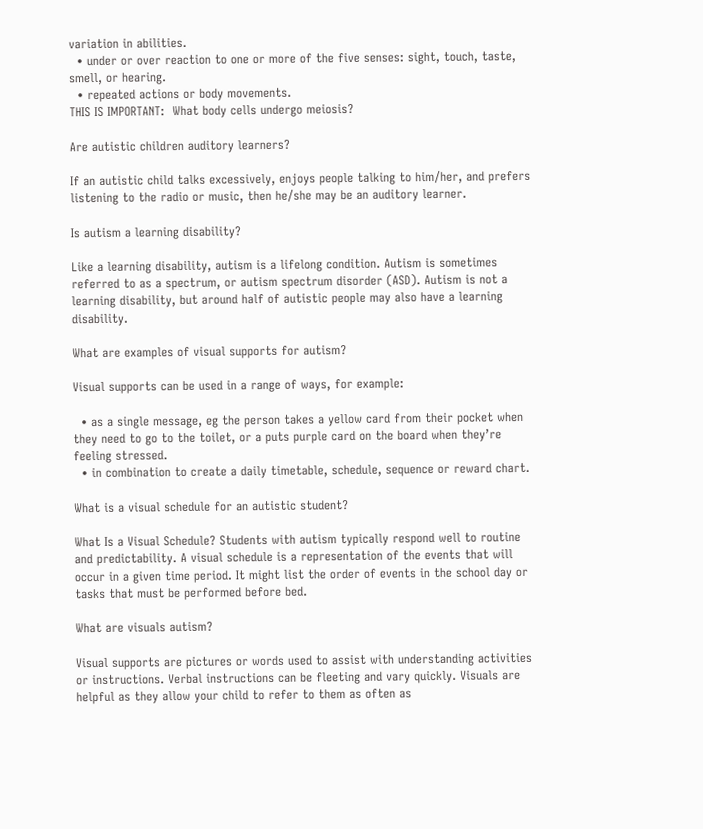variation in abilities.
  • under or over reaction to one or more of the five senses: sight, touch, taste, smell, or hearing.
  • repeated actions or body movements.
THIS IS IMPORTANT:  What body cells undergo meiosis?

Are autistic children auditory learners?

If an autistic child talks excessively, enjoys people talking to him/her, and prefers listening to the radio or music, then he/she may be an auditory learner.

Is autism a learning disability?

Like a learning disability, autism is a lifelong condition. Autism is sometimes referred to as a spectrum, or autism spectrum disorder (ASD). Autism is not a learning disability, but around half of autistic people may also have a learning disability.

What are examples of visual supports for autism?

Visual supports can be used in a range of ways, for example:

  • as a single message, eg the person takes a yellow card from their pocket when they need to go to the toilet, or a puts purple card on the board when they’re feeling stressed.
  • in combination to create a daily timetable, schedule, sequence or reward chart.

What is a visual schedule for an autistic student?

What Is a Visual Schedule? Students with autism typically respond well to routine and predictability. A visual schedule is a representation of the events that will occur in a given time period. It might list the order of events in the school day or tasks that must be performed before bed.

What are visuals autism?

Visual supports are pictures or words used to assist with understanding activities or instructions. Verbal instructions can be fleeting and vary quickly. Visuals are helpful as they allow your child to refer to them as often as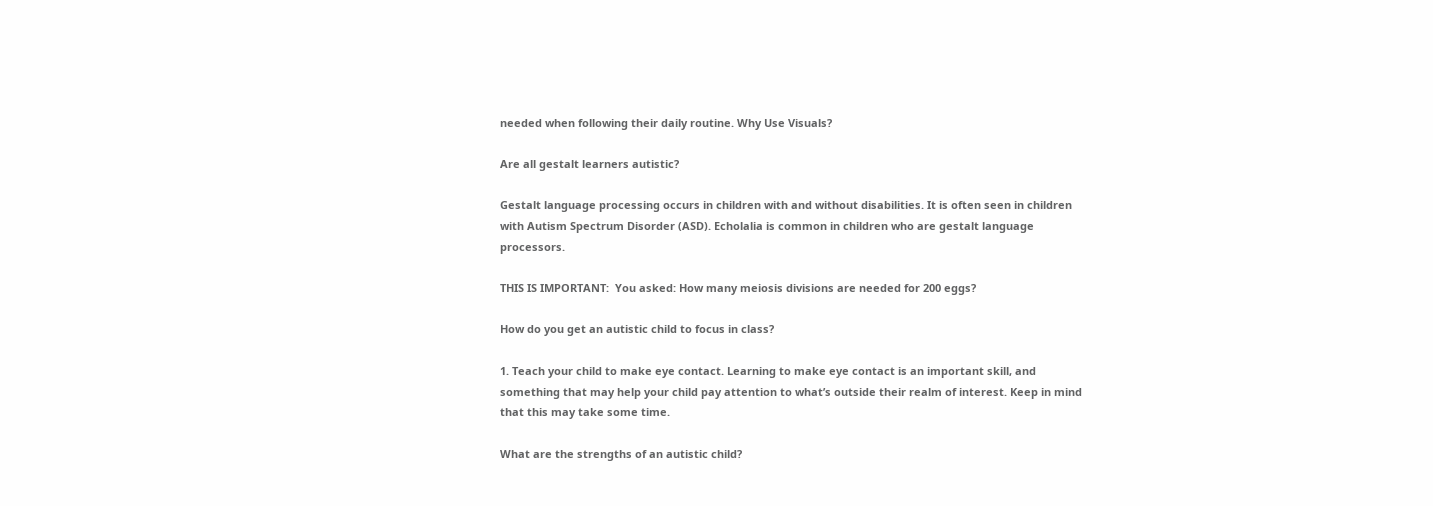needed when following their daily routine. Why Use Visuals?

Are all gestalt learners autistic?

Gestalt language processing occurs in children with and without disabilities. It is often seen in children with Autism Spectrum Disorder (ASD). Echolalia is common in children who are gestalt language processors.

THIS IS IMPORTANT:  You asked: How many meiosis divisions are needed for 200 eggs?

How do you get an autistic child to focus in class?

1. Teach your child to make eye contact. Learning to make eye contact is an important skill, and something that may help your child pay attention to what’s outside their realm of interest. Keep in mind that this may take some time.

What are the strengths of an autistic child?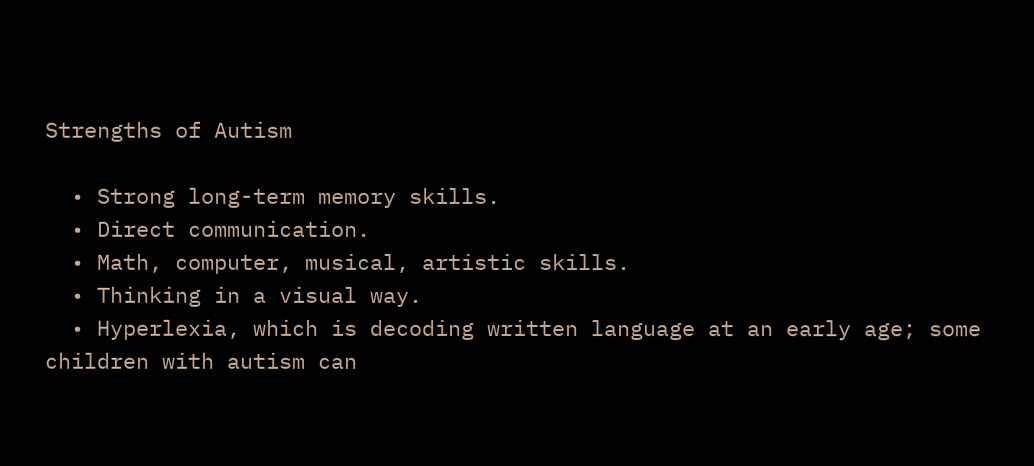Strengths of Autism

  • Strong long-term memory skills.
  • Direct communication.
  • Math, computer, musical, artistic skills.
  • Thinking in a visual way.
  • Hyperlexia, which is decoding written language at an early age; some children with autism can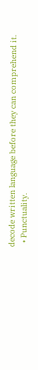decode written language before they can comprehend it.
  • Punctuality.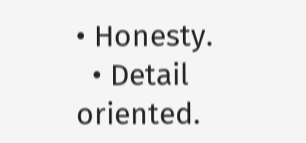• Honesty.
  • Detail oriented.